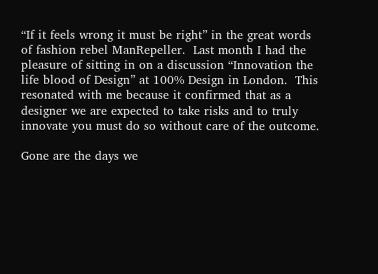“If it feels wrong it must be right” in the great words of fashion rebel ManRepeller.  Last month I had the pleasure of sitting in on a discussion “Innovation the life blood of Design” at 100% Design in London.  This resonated with me because it confirmed that as a designer we are expected to take risks and to truly innovate you must do so without care of the outcome.

Gone are the days we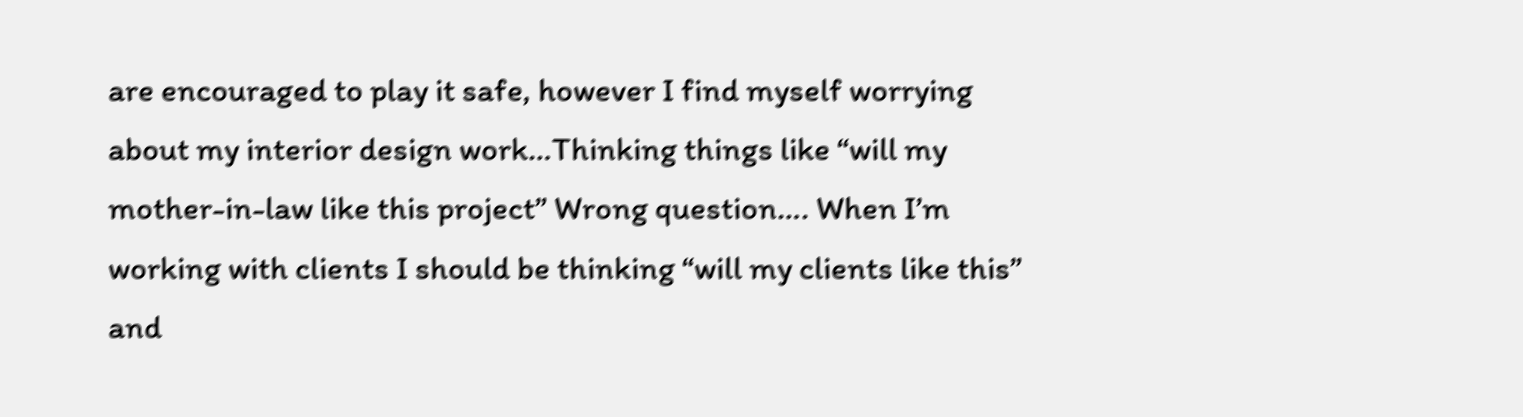are encouraged to play it safe, however I find myself worrying about my interior design work…Thinking things like “will my mother-in-law like this project” Wrong question…. When I’m working with clients I should be thinking “will my clients like this” and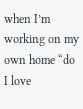when I’m working on my own home “do I love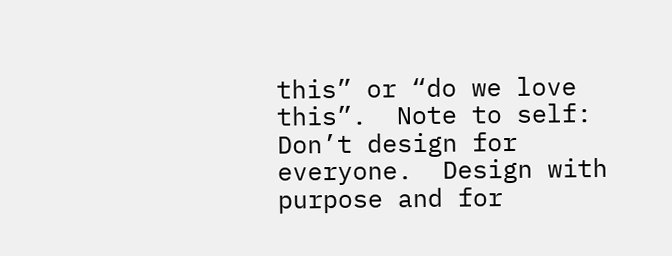this” or “do we love this”.  Note to self: Don’t design for everyone.  Design with purpose and for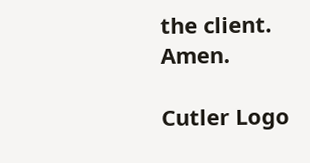the client.  Amen.

Cutler Logo